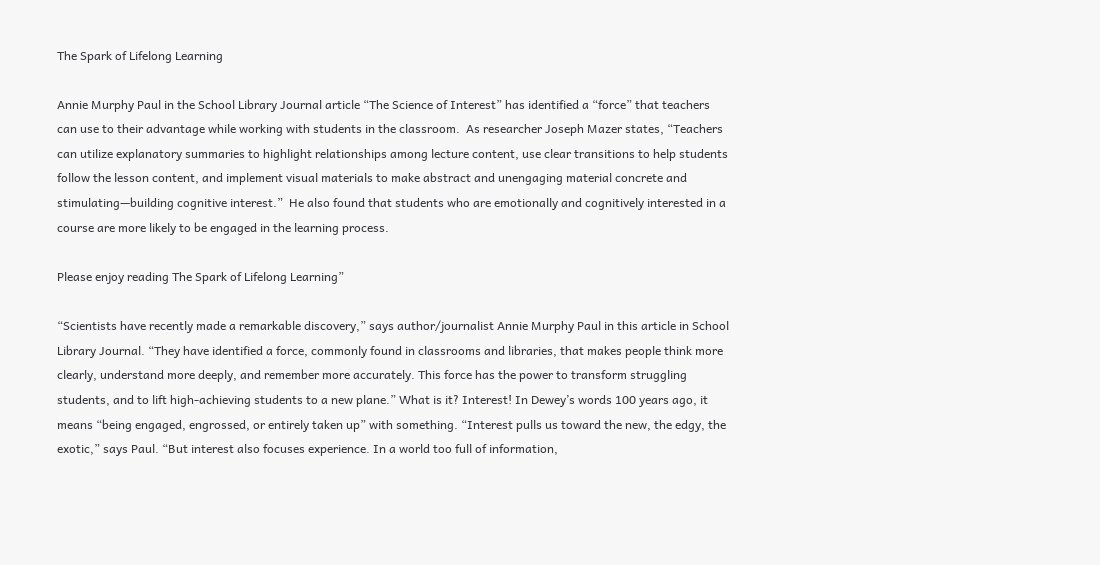The Spark of Lifelong Learning

Annie Murphy Paul in the School Library Journal article “The Science of Interest” has identified a “force” that teachers can use to their advantage while working with students in the classroom.  As researcher Joseph Mazer states, “Teachers can utilize explanatory summaries to highlight relationships among lecture content, use clear transitions to help students follow the lesson content, and implement visual materials to make abstract and unengaging material concrete and stimulating—building cognitive interest.”  He also found that students who are emotionally and cognitively interested in a course are more likely to be engaged in the learning process.

Please enjoy reading The Spark of Lifelong Learning”

“Scientists have recently made a remarkable discovery,” says author/journalist Annie Murphy Paul in this article in School Library Journal. “They have identified a force, commonly found in classrooms and libraries, that makes people think more clearly, understand more deeply, and remember more accurately. This force has the power to transform struggling students, and to lift high-achieving students to a new plane.” What is it? Interest! In Dewey’s words 100 years ago, it means “being engaged, engrossed, or entirely taken up” with something. “Interest pulls us toward the new, the edgy, the exotic,” says Paul. “But interest also focuses experience. In a world too full of information,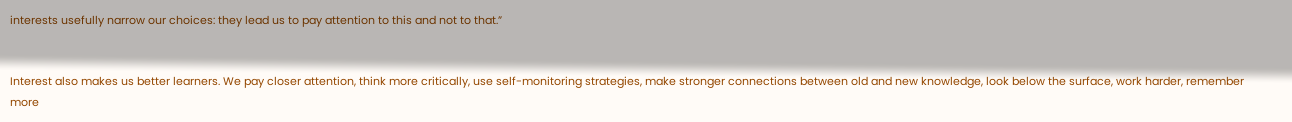interests usefully narrow our choices: they lead us to pay attention to this and not to that.”


Interest also makes us better learners. We pay closer attention, think more critically, use self-monitoring strategies, make stronger connections between old and new knowledge, look below the surface, work harder, remember more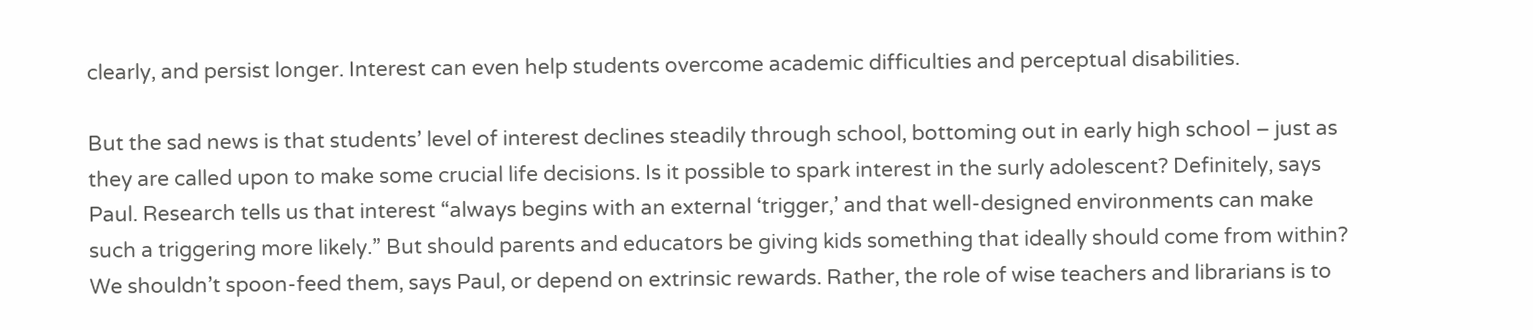clearly, and persist longer. Interest can even help students overcome academic difficulties and perceptual disabilities.

But the sad news is that students’ level of interest declines steadily through school, bottoming out in early high school – just as they are called upon to make some crucial life decisions. Is it possible to spark interest in the surly adolescent? Definitely, says Paul. Research tells us that interest “always begins with an external ‘trigger,’ and that well-designed environments can make such a triggering more likely.” But should parents and educators be giving kids something that ideally should come from within? We shouldn’t spoon-feed them, says Paul, or depend on extrinsic rewards. Rather, the role of wise teachers and librarians is to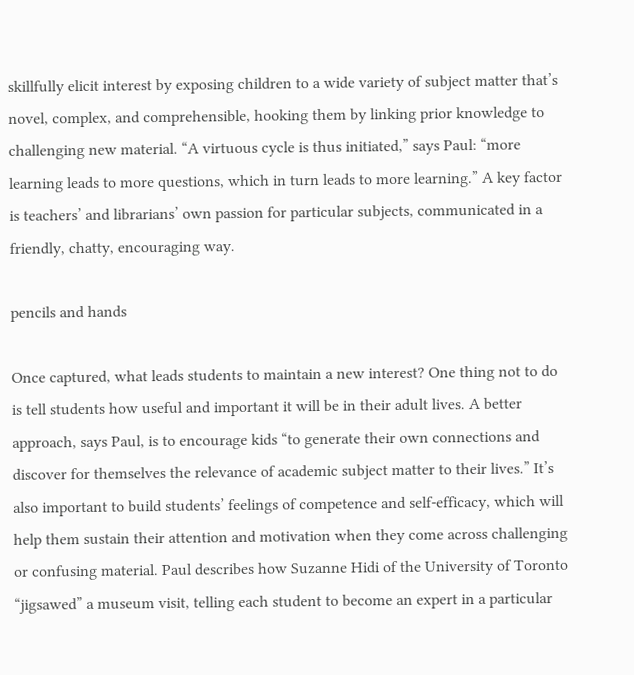skillfully elicit interest by exposing children to a wide variety of subject matter that’s novel, complex, and comprehensible, hooking them by linking prior knowledge to challenging new material. “A virtuous cycle is thus initiated,” says Paul: “more learning leads to more questions, which in turn leads to more learning.” A key factor is teachers’ and librarians’ own passion for particular subjects, communicated in a friendly, chatty, encouraging way.

pencils and hands

Once captured, what leads students to maintain a new interest? One thing not to do is tell students how useful and important it will be in their adult lives. A better approach, says Paul, is to encourage kids “to generate their own connections and discover for themselves the relevance of academic subject matter to their lives.” It’s also important to build students’ feelings of competence and self-efficacy, which will help them sustain their attention and motivation when they come across challenging or confusing material. Paul describes how Suzanne Hidi of the University of Toronto “jigsawed” a museum visit, telling each student to become an expert in a particular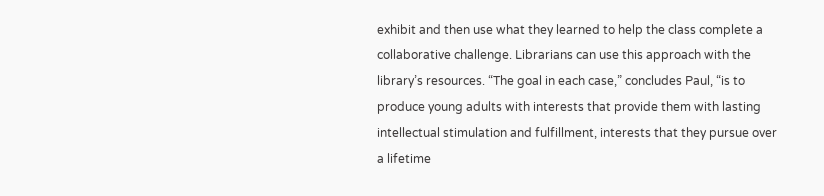exhibit and then use what they learned to help the class complete a collaborative challenge. Librarians can use this approach with the library’s resources. “The goal in each case,” concludes Paul, “is to produce young adults with interests that provide them with lasting intellectual stimulation and fulfillment, interests that they pursue over a lifetime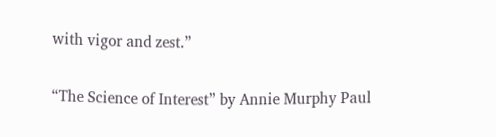with vigor and zest.”

“The Science of Interest” by Annie Murphy Paul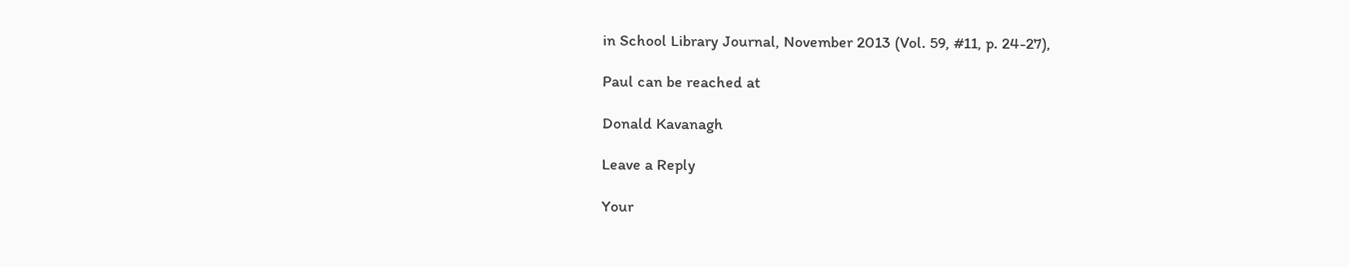in School Library Journal, November 2013 (Vol. 59, #11, p. 24-27),

Paul can be reached at

Donald Kavanagh

Leave a Reply

Your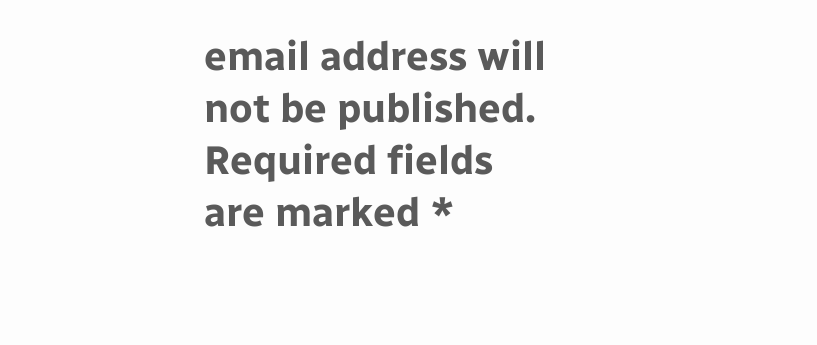email address will not be published. Required fields are marked *